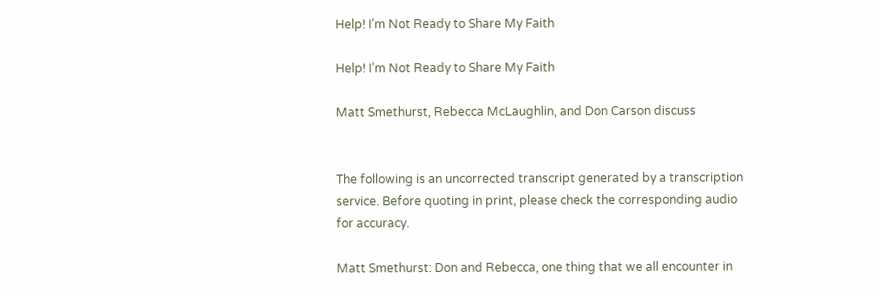Help! I’m Not Ready to Share My Faith

Help! I’m Not Ready to Share My Faith

Matt Smethurst, Rebecca McLaughlin, and Don Carson discuss


The following is an uncorrected transcript generated by a transcription service. Before quoting in print, please check the corresponding audio for accuracy.

Matt Smethurst: Don and Rebecca, one thing that we all encounter in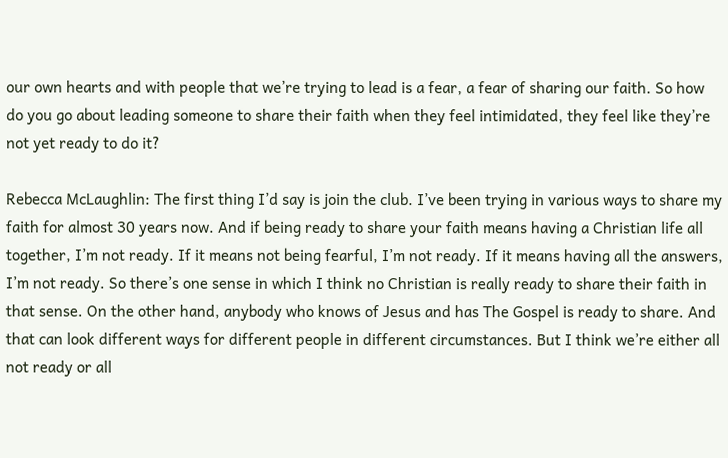our own hearts and with people that we’re trying to lead is a fear, a fear of sharing our faith. So how do you go about leading someone to share their faith when they feel intimidated, they feel like they’re not yet ready to do it?

Rebecca McLaughlin: The first thing I’d say is join the club. I’ve been trying in various ways to share my faith for almost 30 years now. And if being ready to share your faith means having a Christian life all together, I’m not ready. If it means not being fearful, I’m not ready. If it means having all the answers, I’m not ready. So there’s one sense in which I think no Christian is really ready to share their faith in that sense. On the other hand, anybody who knows of Jesus and has The Gospel is ready to share. And that can look different ways for different people in different circumstances. But I think we’re either all not ready or all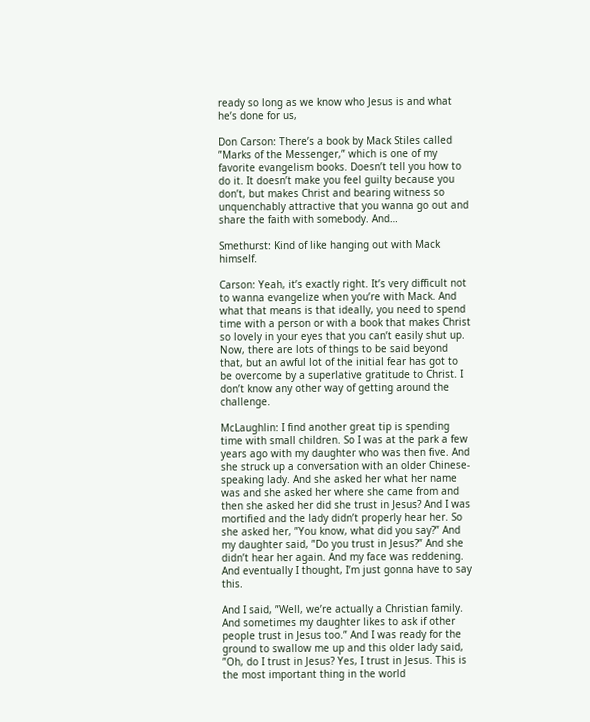ready so long as we know who Jesus is and what he’s done for us,

Don Carson: There’s a book by Mack Stiles called ”Marks of the Messenger,” which is one of my favorite evangelism books. Doesn’t tell you how to do it. It doesn’t make you feel guilty because you don’t, but makes Christ and bearing witness so unquenchably attractive that you wanna go out and share the faith with somebody. And…

Smethurst: Kind of like hanging out with Mack himself.

Carson: Yeah, it’s exactly right. It’s very difficult not to wanna evangelize when you’re with Mack. And what that means is that ideally, you need to spend time with a person or with a book that makes Christ so lovely in your eyes that you can’t easily shut up. Now, there are lots of things to be said beyond that, but an awful lot of the initial fear has got to be overcome by a superlative gratitude to Christ. I don’t know any other way of getting around the challenge.

McLaughlin: I find another great tip is spending time with small children. So I was at the park a few years ago with my daughter who was then five. And she struck up a conversation with an older Chinese-speaking lady. And she asked her what her name was and she asked her where she came from and then she asked her did she trust in Jesus? And I was mortified and the lady didn’t properly hear her. So she asked her, ”You know, what did you say?” And my daughter said, ”Do you trust in Jesus?” And she didn’t hear her again. And my face was reddening. And eventually I thought, I’m just gonna have to say this.

And I said, ”Well, we’re actually a Christian family. And sometimes my daughter likes to ask if other people trust in Jesus too.” And I was ready for the ground to swallow me up and this older lady said, ”Oh, do I trust in Jesus? Yes, I trust in Jesus. This is the most important thing in the world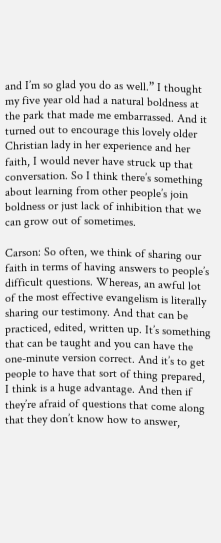and I’m so glad you do as well.” I thought my five year old had a natural boldness at the park that made me embarrassed. And it turned out to encourage this lovely older Christian lady in her experience and her faith, I would never have struck up that conversation. So I think there’s something about learning from other people’s join boldness or just lack of inhibition that we can grow out of sometimes.

Carson: So often, we think of sharing our faith in terms of having answers to people’s difficult questions. Whereas, an awful lot of the most effective evangelism is literally sharing our testimony. And that can be practiced, edited, written up. It’s something that can be taught and you can have the one-minute version correct. And it’s to get people to have that sort of thing prepared, I think is a huge advantage. And then if they’re afraid of questions that come along that they don’t know how to answer,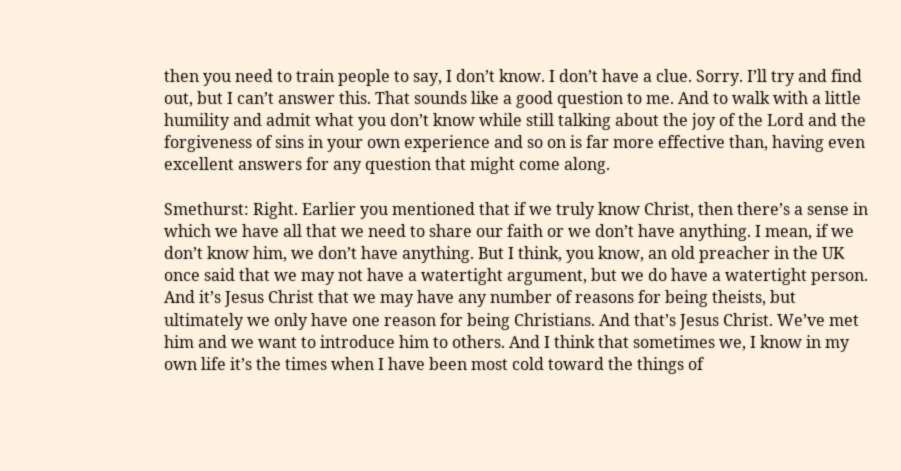then you need to train people to say, I don’t know. I don’t have a clue. Sorry. I’ll try and find out, but I can’t answer this. That sounds like a good question to me. And to walk with a little humility and admit what you don’t know while still talking about the joy of the Lord and the forgiveness of sins in your own experience and so on is far more effective than, having even excellent answers for any question that might come along.

Smethurst: Right. Earlier you mentioned that if we truly know Christ, then there’s a sense in which we have all that we need to share our faith or we don’t have anything. I mean, if we don’t know him, we don’t have anything. But I think, you know, an old preacher in the UK once said that we may not have a watertight argument, but we do have a watertight person. And it’s Jesus Christ that we may have any number of reasons for being theists, but ultimately we only have one reason for being Christians. And that’s Jesus Christ. We’ve met him and we want to introduce him to others. And I think that sometimes we, I know in my own life it’s the times when I have been most cold toward the things of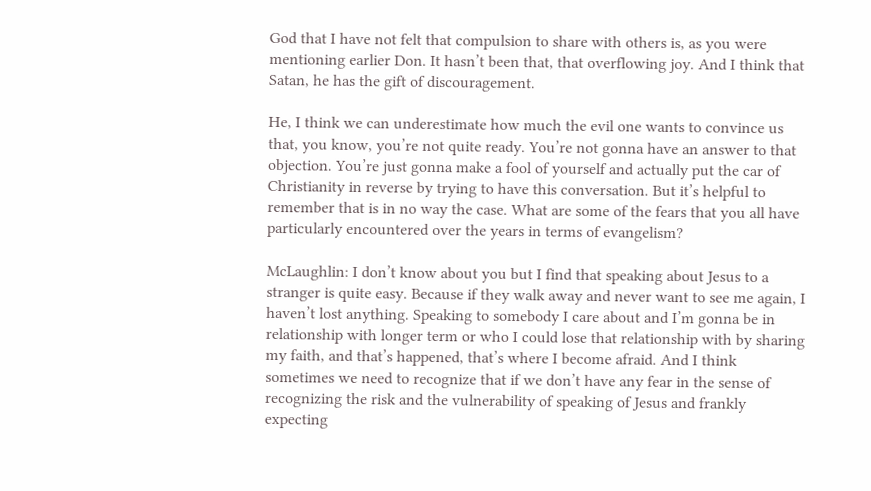God that I have not felt that compulsion to share with others is, as you were mentioning earlier Don. It hasn’t been that, that overflowing joy. And I think that Satan, he has the gift of discouragement.

He, I think we can underestimate how much the evil one wants to convince us that, you know, you’re not quite ready. You’re not gonna have an answer to that objection. You’re just gonna make a fool of yourself and actually put the car of Christianity in reverse by trying to have this conversation. But it’s helpful to remember that is in no way the case. What are some of the fears that you all have particularly encountered over the years in terms of evangelism?

McLaughlin: I don’t know about you but I find that speaking about Jesus to a stranger is quite easy. Because if they walk away and never want to see me again, I haven’t lost anything. Speaking to somebody I care about and I’m gonna be in relationship with longer term or who I could lose that relationship with by sharing my faith, and that’s happened, that’s where I become afraid. And I think sometimes we need to recognize that if we don’t have any fear in the sense of recognizing the risk and the vulnerability of speaking of Jesus and frankly expecting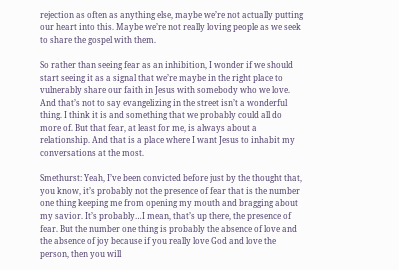rejection as often as anything else, maybe we’re not actually putting our heart into this. Maybe we’re not really loving people as we seek to share the gospel with them.

So rather than seeing fear as an inhibition, I wonder if we should start seeing it as a signal that we’re maybe in the right place to vulnerably share our faith in Jesus with somebody who we love. And that’s not to say evangelizing in the street isn’t a wonderful thing. I think it is and something that we probably could all do more of. But that fear, at least for me, is always about a relationship. And that is a place where I want Jesus to inhabit my conversations at the most.

Smethurst: Yeah, I’ve been convicted before just by the thought that, you know, it’s probably not the presence of fear that is the number one thing keeping me from opening my mouth and bragging about my savior. It’s probably…I mean, that’s up there, the presence of fear. But the number one thing is probably the absence of love and the absence of joy because if you really love God and love the person, then you will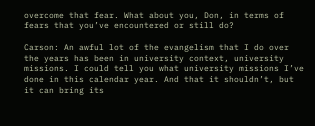overcome that fear. What about you, Don, in terms of fears that you’ve encountered or still do?

Carson: An awful lot of the evangelism that I do over the years has been in university context, university missions. I could tell you what university missions I’ve done in this calendar year. And that it shouldn’t, but it can bring its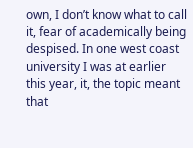own, I don’t know what to call it, fear of academically being despised. In one west coast university I was at earlier this year, it, the topic meant that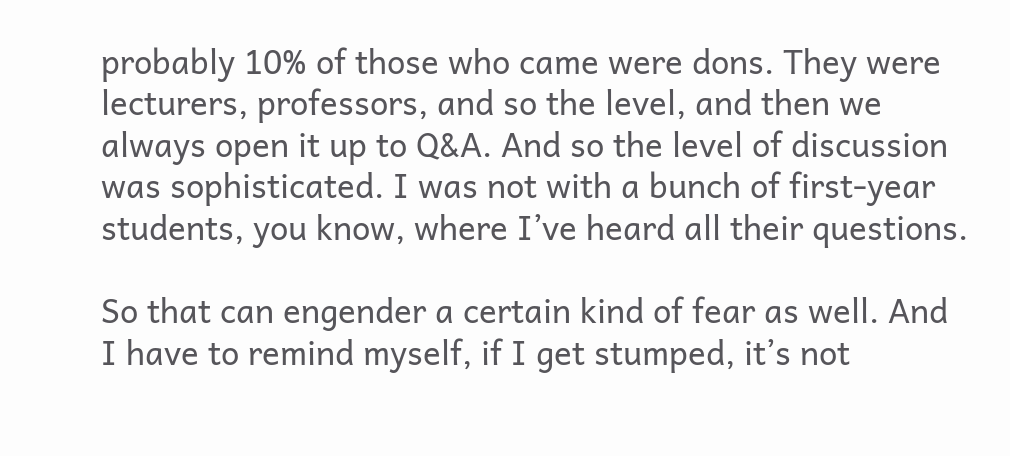probably 10% of those who came were dons. They were lecturers, professors, and so the level, and then we always open it up to Q&A. And so the level of discussion was sophisticated. I was not with a bunch of first-year students, you know, where I’ve heard all their questions.

So that can engender a certain kind of fear as well. And I have to remind myself, if I get stumped, it’s not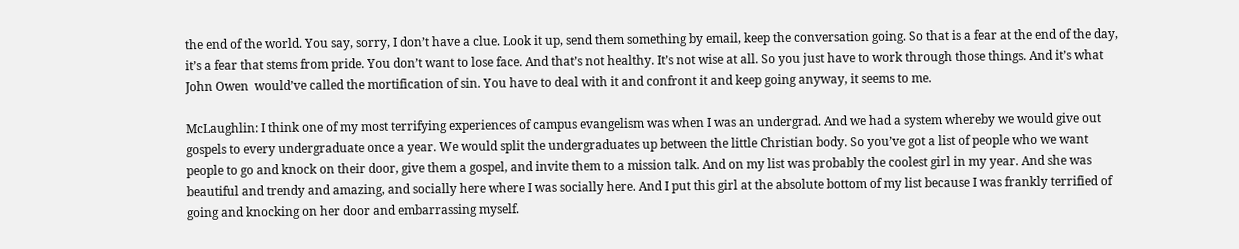the end of the world. You say, sorry, I don’t have a clue. Look it up, send them something by email, keep the conversation going. So that is a fear at the end of the day, it’s a fear that stems from pride. You don’t want to lose face. And that’s not healthy. It’s not wise at all. So you just have to work through those things. And it’s what John Owen  would’ve called the mortification of sin. You have to deal with it and confront it and keep going anyway, it seems to me.

McLaughlin: I think one of my most terrifying experiences of campus evangelism was when I was an undergrad. And we had a system whereby we would give out gospels to every undergraduate once a year. We would split the undergraduates up between the little Christian body. So you’ve got a list of people who we want people to go and knock on their door, give them a gospel, and invite them to a mission talk. And on my list was probably the coolest girl in my year. And she was beautiful and trendy and amazing, and socially here where I was socially here. And I put this girl at the absolute bottom of my list because I was frankly terrified of going and knocking on her door and embarrassing myself.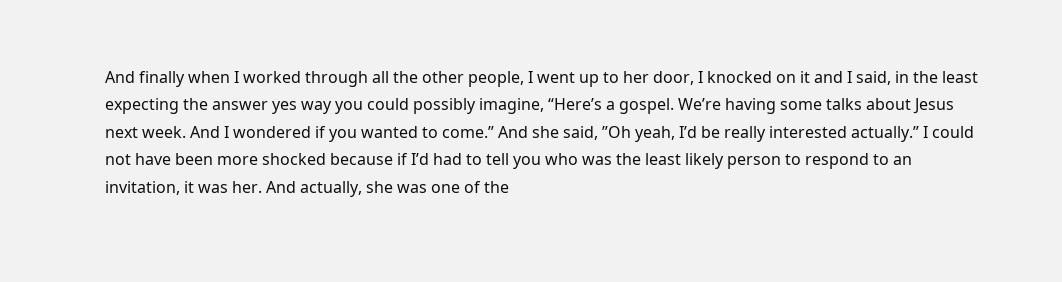And finally when I worked through all the other people, I went up to her door, I knocked on it and I said, in the least expecting the answer yes way you could possibly imagine, “Here’s a gospel. We’re having some talks about Jesus next week. And I wondered if you wanted to come.” And she said, ”Oh yeah, I’d be really interested actually.” I could not have been more shocked because if I’d had to tell you who was the least likely person to respond to an invitation, it was her. And actually, she was one of the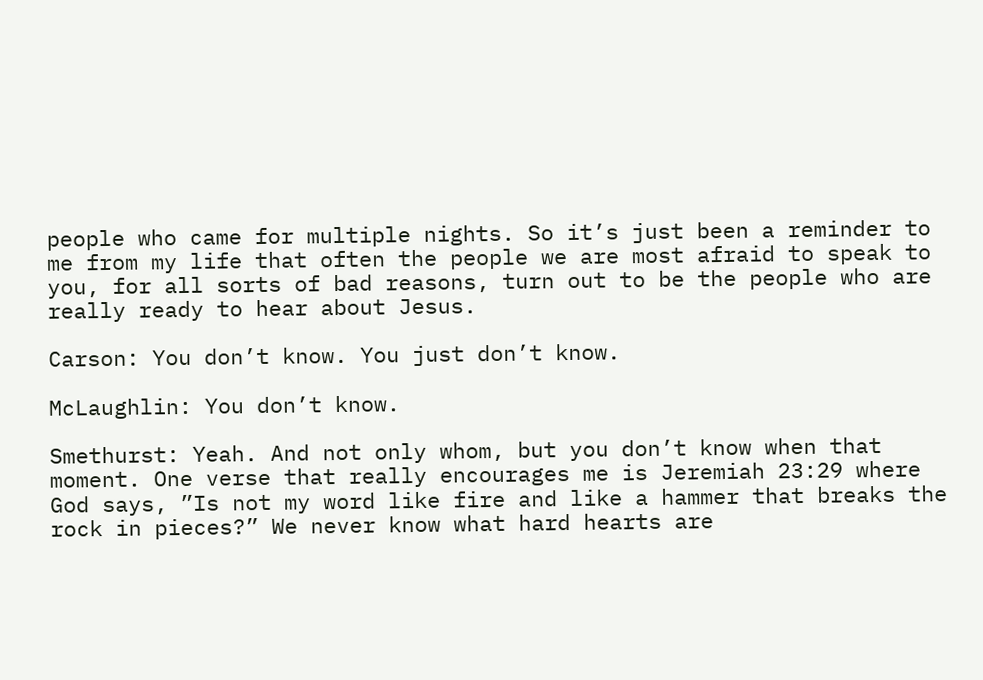people who came for multiple nights. So it’s just been a reminder to me from my life that often the people we are most afraid to speak to you, for all sorts of bad reasons, turn out to be the people who are really ready to hear about Jesus.

Carson: You don’t know. You just don’t know.

McLaughlin: You don’t know.

Smethurst: Yeah. And not only whom, but you don’t know when that moment. One verse that really encourages me is Jeremiah 23:29 where God says, ”Is not my word like fire and like a hammer that breaks the rock in pieces?” We never know what hard hearts are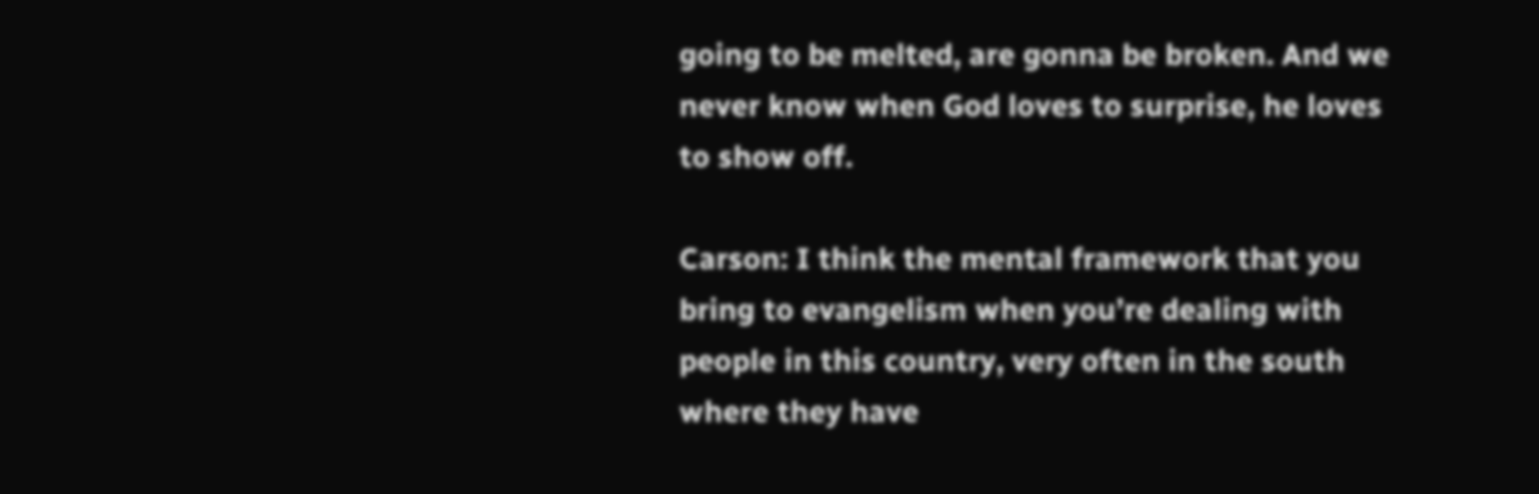going to be melted, are gonna be broken. And we never know when God loves to surprise, he loves to show off.

Carson: I think the mental framework that you bring to evangelism when you’re dealing with people in this country, very often in the south where they have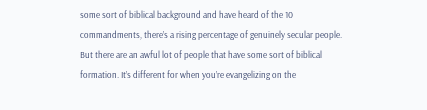some sort of biblical background and have heard of the 10 commandments, there’s a rising percentage of genuinely secular people. But there are an awful lot of people that have some sort of biblical formation. It’s different for when you’re evangelizing on the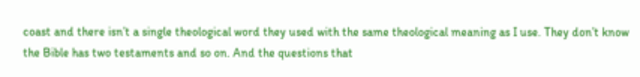coast and there isn’t a single theological word they used with the same theological meaning as I use. They don’t know the Bible has two testaments and so on. And the questions that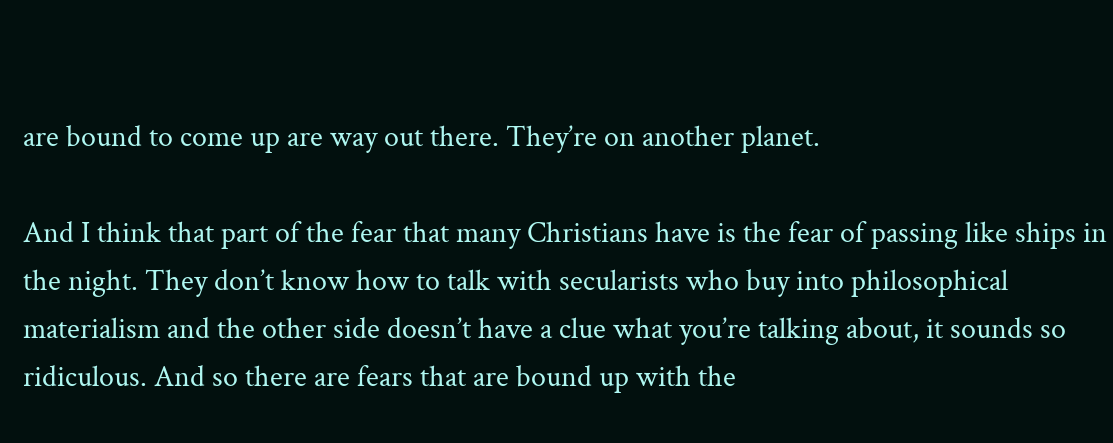are bound to come up are way out there. They’re on another planet.

And I think that part of the fear that many Christians have is the fear of passing like ships in the night. They don’t know how to talk with secularists who buy into philosophical materialism and the other side doesn’t have a clue what you’re talking about, it sounds so ridiculous. And so there are fears that are bound up with the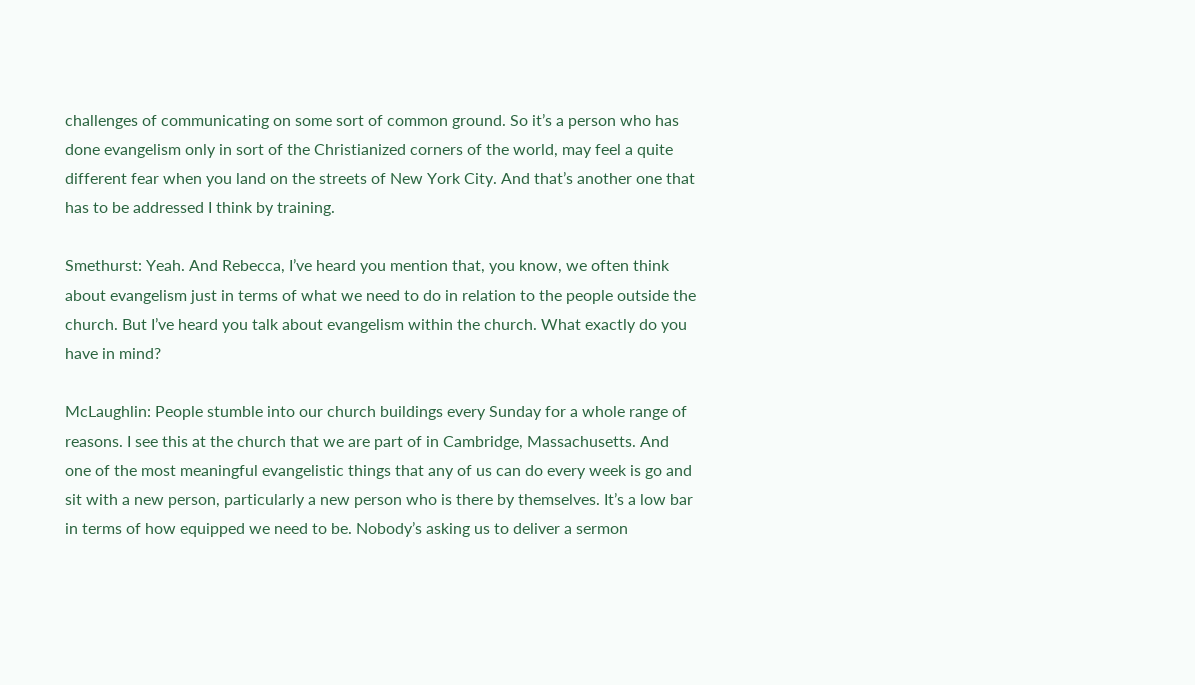challenges of communicating on some sort of common ground. So it’s a person who has done evangelism only in sort of the Christianized corners of the world, may feel a quite different fear when you land on the streets of New York City. And that’s another one that has to be addressed I think by training.

Smethurst: Yeah. And Rebecca, I’ve heard you mention that, you know, we often think about evangelism just in terms of what we need to do in relation to the people outside the church. But I’ve heard you talk about evangelism within the church. What exactly do you have in mind?

McLaughlin: People stumble into our church buildings every Sunday for a whole range of reasons. I see this at the church that we are part of in Cambridge, Massachusetts. And one of the most meaningful evangelistic things that any of us can do every week is go and sit with a new person, particularly a new person who is there by themselves. It’s a low bar in terms of how equipped we need to be. Nobody’s asking us to deliver a sermon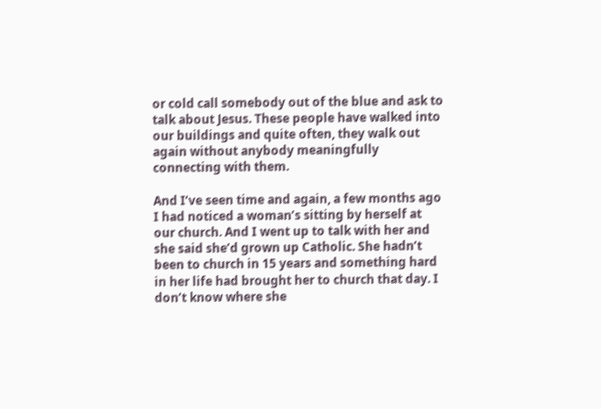or cold call somebody out of the blue and ask to talk about Jesus. These people have walked into our buildings and quite often, they walk out again without anybody meaningfully connecting with them.

And I’ve seen time and again, a few months ago I had noticed a woman’s sitting by herself at our church. And I went up to talk with her and she said she’d grown up Catholic. She hadn’t been to church in 15 years and something hard in her life had brought her to church that day. I don’t know where she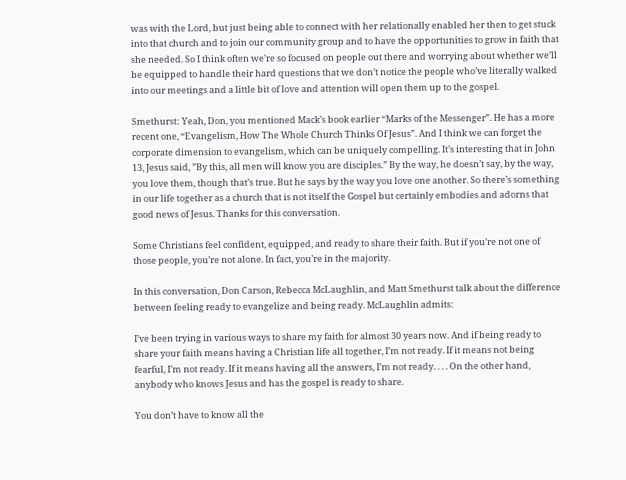was with the Lord, but just being able to connect with her relationally enabled her then to get stuck into that church and to join our community group and to have the opportunities to grow in faith that she needed. So I think often we’re so focused on people out there and worrying about whether we’ll be equipped to handle their hard questions that we don’t notice the people who’ve literally walked into our meetings and a little bit of love and attention will open them up to the gospel.

Smethurst: Yeah, Don, you mentioned Mack’s book earlier “Marks of the Messenger”. He has a more recent one, “Evangelism, How The Whole Church Thinks Of Jesus”. And I think we can forget the corporate dimension to evangelism, which can be uniquely compelling. It’s interesting that in John 13, Jesus said, ”By this, all men will know you are disciples.” By the way, he doesn’t say, by the way, you love them, though that’s true. But he says by the way you love one another. So there’s something in our life together as a church that is not itself the Gospel but certainly embodies and adorns that good news of Jesus. Thanks for this conversation.

Some Christians feel confident, equipped, and ready to share their faith. But if you’re not one of those people, you’re not alone. In fact, you’re in the majority.

In this conversation, Don Carson, Rebecca McLaughlin, and Matt Smethurst talk about the difference between feeling ready to evangelize and being ready. McLaughlin admits:

I’ve been trying in various ways to share my faith for almost 30 years now. And if being ready to share your faith means having a Christian life all together, I’m not ready. If it means not being fearful, I’m not ready. If it means having all the answers, I’m not ready. . . . On the other hand, anybody who knows Jesus and has the gospel is ready to share.

You don’t have to know all the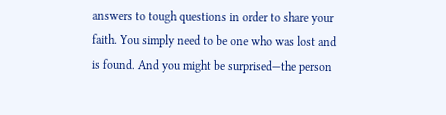answers to tough questions in order to share your faith. You simply need to be one who was lost and is found. And you might be surprised—the person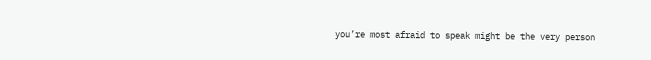you’re most afraid to speak might be the very person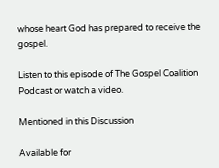whose heart God has prepared to receive the gospel.

Listen to this episode of The Gospel Coalition Podcast or watch a video.

Mentioned in this Discussion

Available for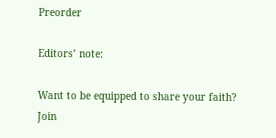Preorder

Editors’ note:

Want to be equipped to share your faith? Join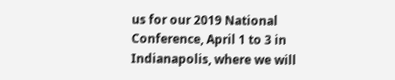us for our 2019 National Conference, April 1 to 3 in Indianapolis, where we will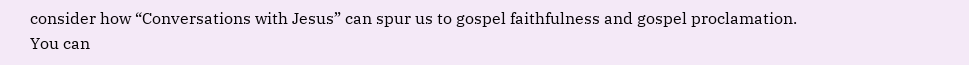consider how “Conversations with Jesus” can spur us to gospel faithfulness and gospel proclamation. You can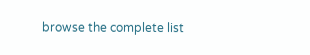browse the complete list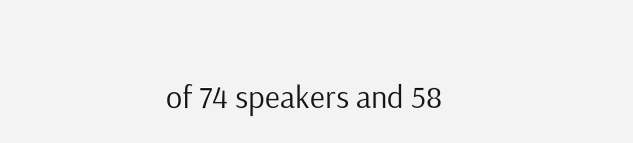of 74 speakers and 58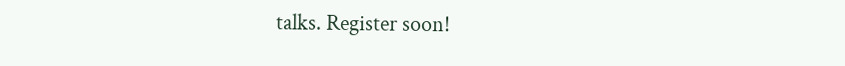talks. Register soon!